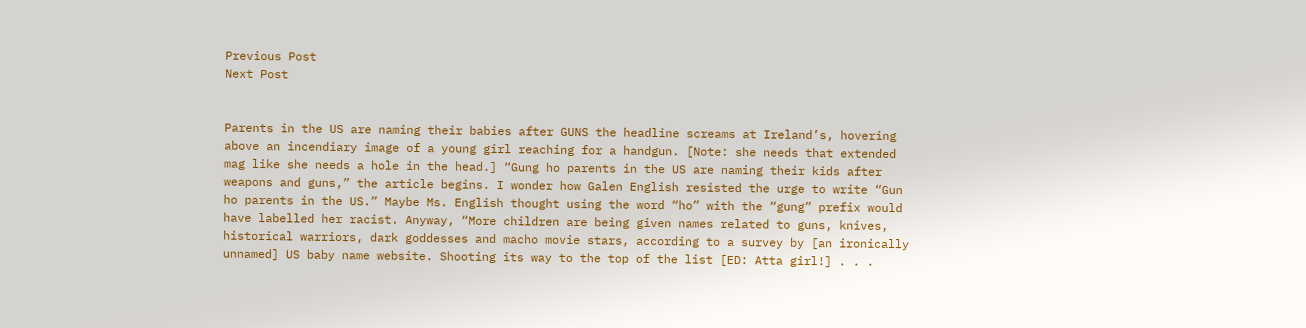Previous Post
Next Post


Parents in the US are naming their babies after GUNS the headline screams at Ireland’s, hovering above an incendiary image of a young girl reaching for a handgun. [Note: she needs that extended mag like she needs a hole in the head.] “Gung ho parents in the US are naming their kids after weapons and guns,” the article begins. I wonder how Galen English resisted the urge to write “Gun ho parents in the US.” Maybe Ms. English thought using the word “ho” with the “gung” prefix would have labelled her racist. Anyway, “More children are being given names related to guns, knives, historical warriors, dark goddesses and macho movie stars, according to a survey by [an ironically unnamed] US baby name website. Shooting its way to the top of the list [ED: Atta girl!] . . .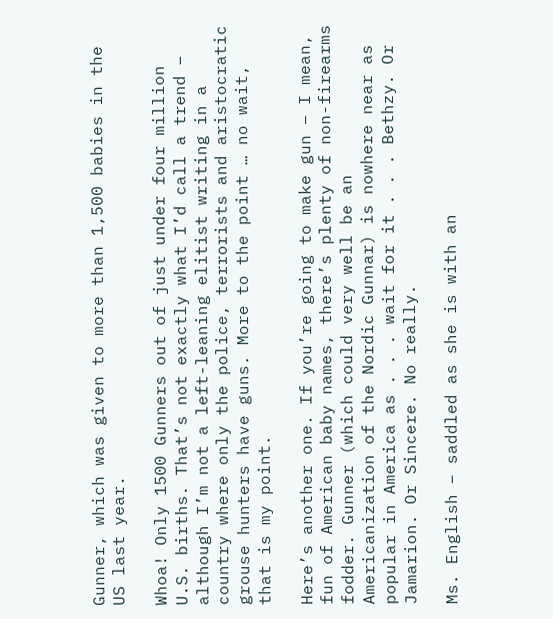Gunner, which was given to more than 1,500 babies in the US last year.

Whoa! Only 1500 Gunners out of just under four million U.S. births. That’s not exactly what I’d call a trend – although I’m not a left-leaning elitist writing in a country where only the police, terrorists and aristocratic grouse hunters have guns. More to the point … no wait, that is my point.

Here’s another one. If you’re going to make gun – I mean, fun of American baby names, there’s plenty of non-firearms fodder. Gunner (which could very well be an Americanization of the Nordic Gunnar) is nowhere near as popular in America as . . . wait for it . . . Bethzy. Or Jamarion. Or Sincere. No really.

Ms. English – saddled as she is with an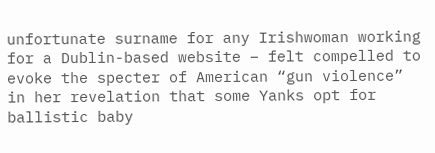unfortunate surname for any Irishwoman working for a Dublin-based website – felt compelled to evoke the specter of American “gun violence” in her revelation that some Yanks opt for ballistic baby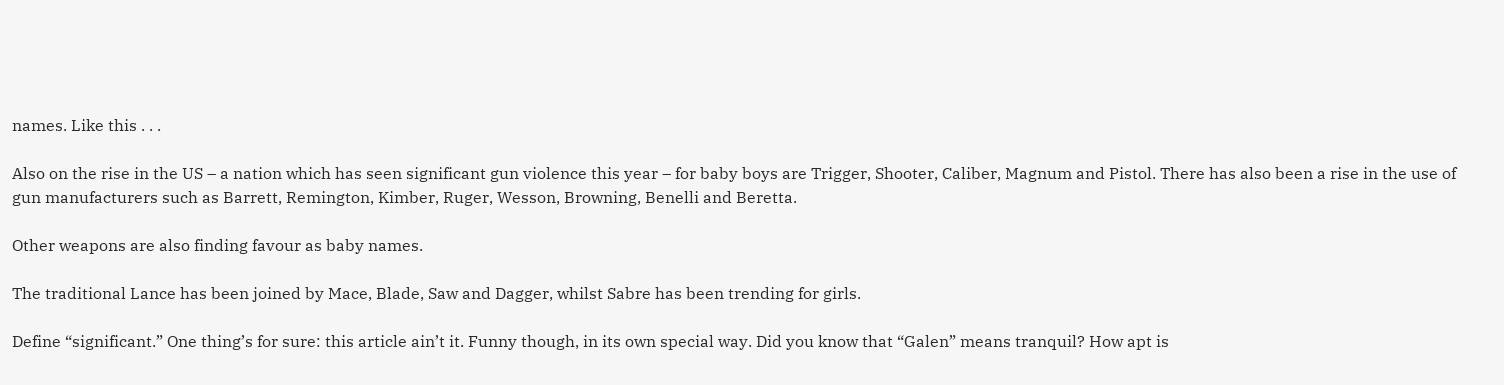names. Like this . . .

Also on the rise in the US – a nation which has seen significant gun violence this year – for baby boys are Trigger, Shooter, Caliber, Magnum and Pistol. There has also been a rise in the use of gun manufacturers such as Barrett, Remington, Kimber, Ruger, Wesson, Browning, Benelli and Beretta.

Other weapons are also finding favour as baby names.

The traditional Lance has been joined by Mace, Blade, Saw and Dagger, whilst Sabre has been trending for girls.

Define “significant.” One thing’s for sure: this article ain’t it. Funny though, in its own special way. Did you know that “Galen” means tranquil? How apt is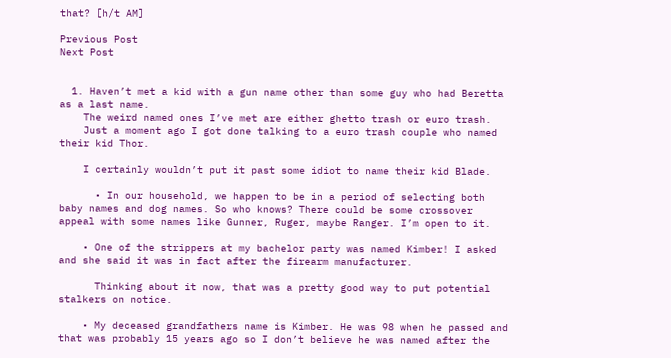that? [h/t AM]

Previous Post
Next Post


  1. Haven’t met a kid with a gun name other than some guy who had Beretta as a last name.
    The weird named ones I’ve met are either ghetto trash or euro trash.
    Just a moment ago I got done talking to a euro trash couple who named their kid Thor.

    I certainly wouldn’t put it past some idiot to name their kid Blade.

      • In our household, we happen to be in a period of selecting both baby names and dog names. So who knows? There could be some crossover appeal with some names like Gunner, Ruger, maybe Ranger. I’m open to it.

    • One of the strippers at my bachelor party was named Kimber! I asked and she said it was in fact after the firearm manufacturer.

      Thinking about it now, that was a pretty good way to put potential stalkers on notice.

    • My deceased grandfathers name is Kimber. He was 98 when he passed and that was probably 15 years ago so I don’t believe he was named after the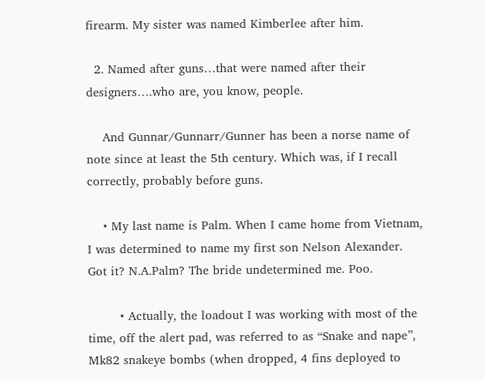firearm. My sister was named Kimberlee after him.

  2. Named after guns…that were named after their designers….who are, you know, people.

    And Gunnar/Gunnarr/Gunner has been a norse name of note since at least the 5th century. Which was, if I recall correctly, probably before guns.

    • My last name is Palm. When I came home from Vietnam, I was determined to name my first son Nelson Alexander. Got it? N.A.Palm? The bride undetermined me. Poo.

        • Actually, the loadout I was working with most of the time, off the alert pad, was referred to as “Snake and nape”, Mk82 snakeye bombs (when dropped, 4 fins deployed to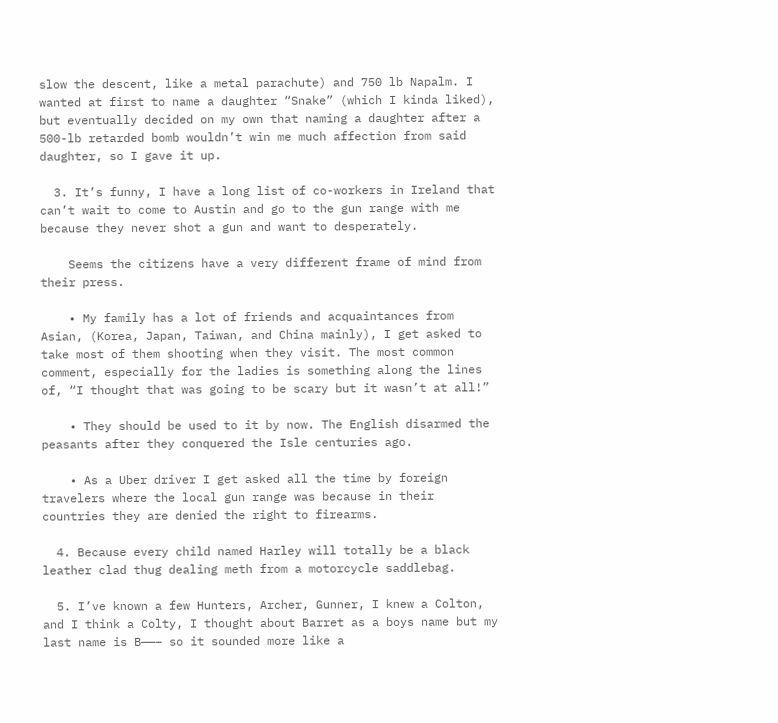slow the descent, like a metal parachute) and 750 lb Napalm. I wanted at first to name a daughter “Snake” (which I kinda liked), but eventually decided on my own that naming a daughter after a 500-lb retarded bomb wouldn’t win me much affection from said daughter, so I gave it up.

  3. It’s funny, I have a long list of co-workers in Ireland that can’t wait to come to Austin and go to the gun range with me because they never shot a gun and want to desperately.

    Seems the citizens have a very different frame of mind from their press.

    • My family has a lot of friends and acquaintances from Asian, (Korea, Japan, Taiwan, and China mainly), I get asked to take most of them shooting when they visit. The most common comment, especially for the ladies is something along the lines of, “I thought that was going to be scary but it wasn’t at all!”

    • They should be used to it by now. The English disarmed the peasants after they conquered the Isle centuries ago.

    • As a Uber driver I get asked all the time by foreign travelers where the local gun range was because in their countries they are denied the right to firearms.

  4. Because every child named Harley will totally be a black leather clad thug dealing meth from a motorcycle saddlebag.

  5. I’ve known a few Hunters, Archer, Gunner, I knew a Colton, and I think a Colty, I thought about Barret as a boys name but my last name is B——– so it sounded more like a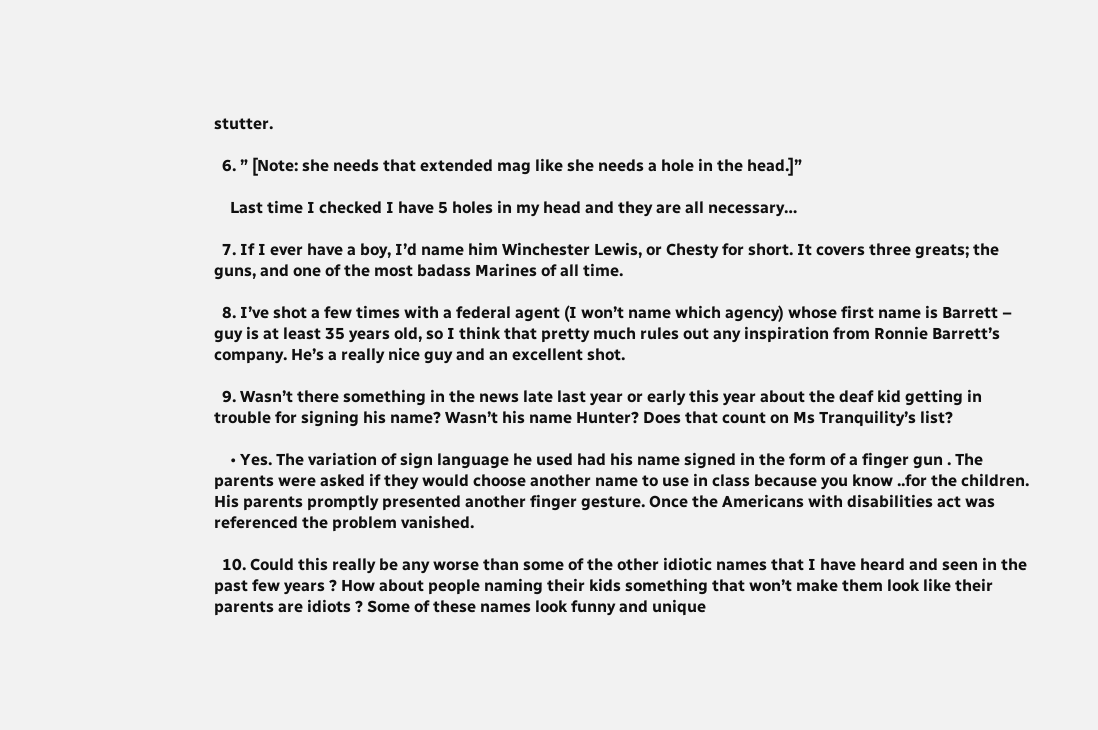stutter.

  6. ” [Note: she needs that extended mag like she needs a hole in the head.]”

    Last time I checked I have 5 holes in my head and they are all necessary…

  7. If I ever have a boy, I’d name him Winchester Lewis, or Chesty for short. It covers three greats; the guns, and one of the most badass Marines of all time.

  8. I’ve shot a few times with a federal agent (I won’t name which agency) whose first name is Barrett – guy is at least 35 years old, so I think that pretty much rules out any inspiration from Ronnie Barrett’s company. He’s a really nice guy and an excellent shot.

  9. Wasn’t there something in the news late last year or early this year about the deaf kid getting in trouble for signing his name? Wasn’t his name Hunter? Does that count on Ms Tranquility’s list?

    • Yes. The variation of sign language he used had his name signed in the form of a finger gun . The parents were asked if they would choose another name to use in class because you know ..for the children. His parents promptly presented another finger gesture. Once the Americans with disabilities act was referenced the problem vanished.

  10. Could this really be any worse than some of the other idiotic names that I have heard and seen in the past few years ? How about people naming their kids something that won’t make them look like their parents are idiots ? Some of these names look funny and unique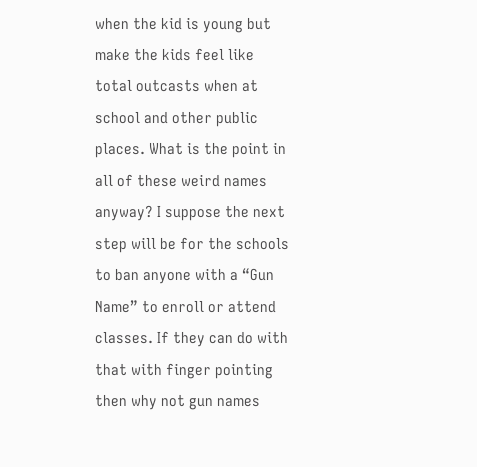when the kid is young but make the kids feel like total outcasts when at school and other public places. What is the point in all of these weird names anyway? I suppose the next step will be for the schools to ban anyone with a “Gun Name” to enroll or attend classes. If they can do with that with finger pointing then why not gun names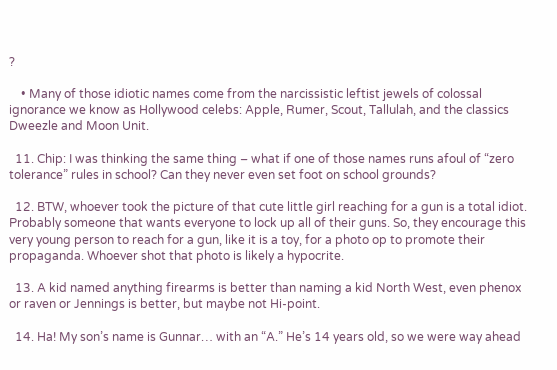?

    • Many of those idiotic names come from the narcissistic leftist jewels of colossal ignorance we know as Hollywood celebs: Apple, Rumer, Scout, Tallulah, and the classics Dweezle and Moon Unit.

  11. Chip: I was thinking the same thing – what if one of those names runs afoul of “zero tolerance” rules in school? Can they never even set foot on school grounds?

  12. BTW, whoever took the picture of that cute little girl reaching for a gun is a total idiot. Probably someone that wants everyone to lock up all of their guns. So, they encourage this very young person to reach for a gun, like it is a toy, for a photo op to promote their propaganda. Whoever shot that photo is likely a hypocrite.

  13. A kid named anything firearms is better than naming a kid North West, even phenox or raven or Jennings is better, but maybe not Hi-point.

  14. Ha! My son’s name is Gunnar… with an “A.” He’s 14 years old, so we were way ahead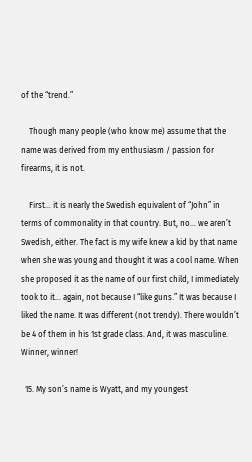of the “trend.”

    Though many people (who know me) assume that the name was derived from my enthusiasm / passion for firearms, it is not.

    First… it is nearly the Swedish equivalent of “John” in terms of commonality in that country. But, no… we aren’t Swedish, either. The fact is my wife knew a kid by that name when she was young and thought it was a cool name. When she proposed it as the name of our first child, I immediately took to it… again, not because I “like guns.” It was because I liked the name. It was different (not trendy). There wouldn’t be 4 of them in his 1st grade class. And, it was masculine. Winner, winner!

  15. My son’s name is Wyatt, and my youngest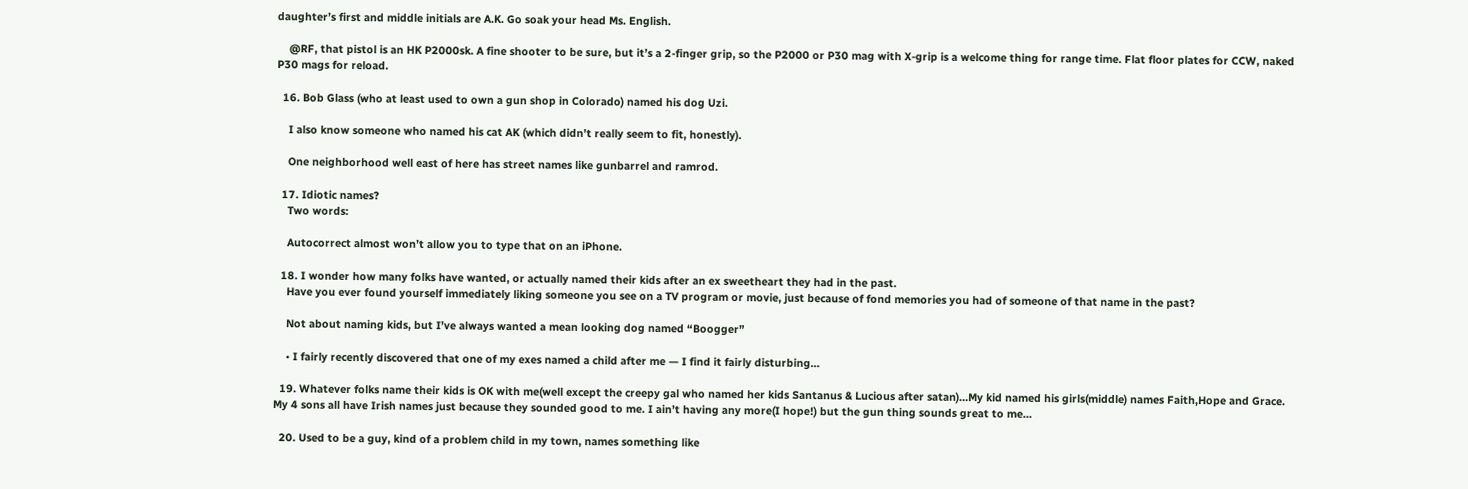daughter’s first and middle initials are A.K. Go soak your head Ms. English.

    @RF, that pistol is an HK P2000sk. A fine shooter to be sure, but it’s a 2-finger grip, so the P2000 or P30 mag with X-grip is a welcome thing for range time. Flat floor plates for CCW, naked P30 mags for reload.

  16. Bob Glass (who at least used to own a gun shop in Colorado) named his dog Uzi.

    I also know someone who named his cat AK (which didn’t really seem to fit, honestly).

    One neighborhood well east of here has street names like gunbarrel and ramrod.

  17. Idiotic names?
    Two words:

    Autocorrect almost won’t allow you to type that on an iPhone.

  18. I wonder how many folks have wanted, or actually named their kids after an ex sweetheart they had in the past.
    Have you ever found yourself immediately liking someone you see on a TV program or movie, just because of fond memories you had of someone of that name in the past?

    Not about naming kids, but I’ve always wanted a mean looking dog named “Boogger”

    • I fairly recently discovered that one of my exes named a child after me — I find it fairly disturbing…

  19. Whatever folks name their kids is OK with me(well except the creepy gal who named her kids Santanus & Lucious after satan)…My kid named his girls(middle) names Faith,Hope and Grace. My 4 sons all have Irish names just because they sounded good to me. I ain’t having any more(I hope!) but the gun thing sounds great to me…

  20. Used to be a guy, kind of a problem child in my town, names something like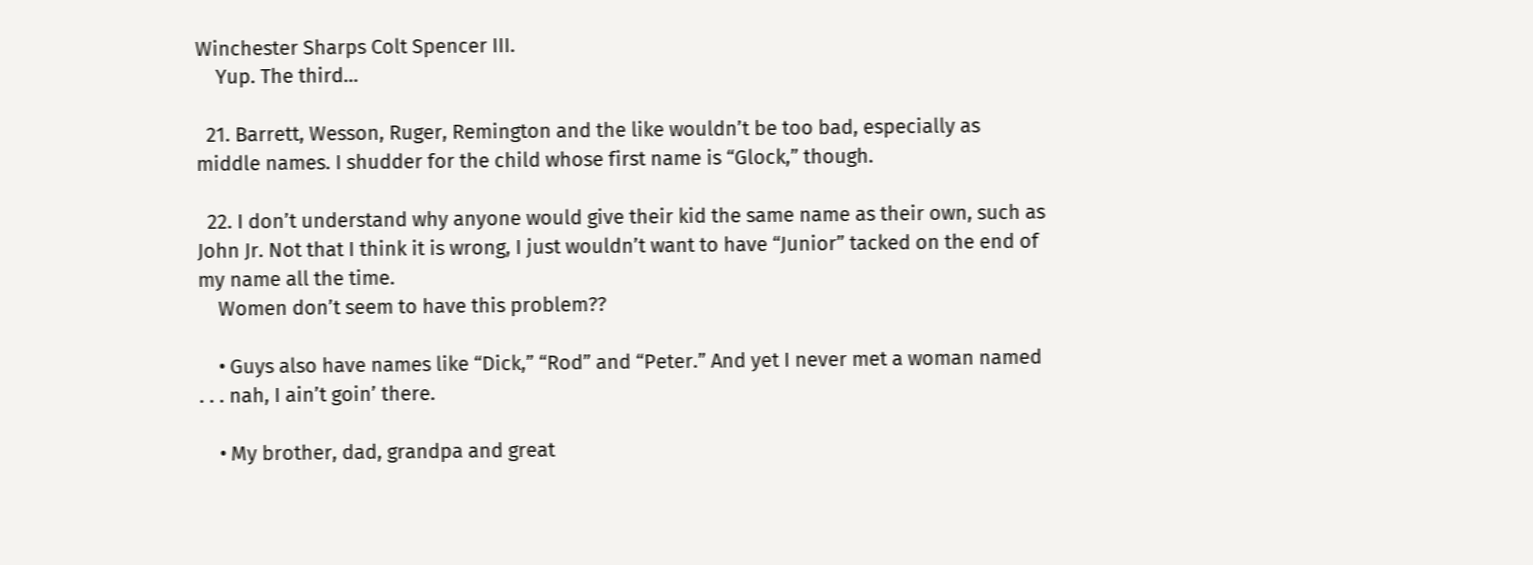Winchester Sharps Colt Spencer III.
    Yup. The third…

  21. Barrett, Wesson, Ruger, Remington and the like wouldn’t be too bad, especially as middle names. I shudder for the child whose first name is “Glock,” though.

  22. I don’t understand why anyone would give their kid the same name as their own, such as John Jr. Not that I think it is wrong, I just wouldn’t want to have “Junior” tacked on the end of my name all the time.
    Women don’t seem to have this problem??

    • Guys also have names like “Dick,” “Rod” and “Peter.” And yet I never met a woman named . . . nah, I ain’t goin’ there.

    • My brother, dad, grandpa and great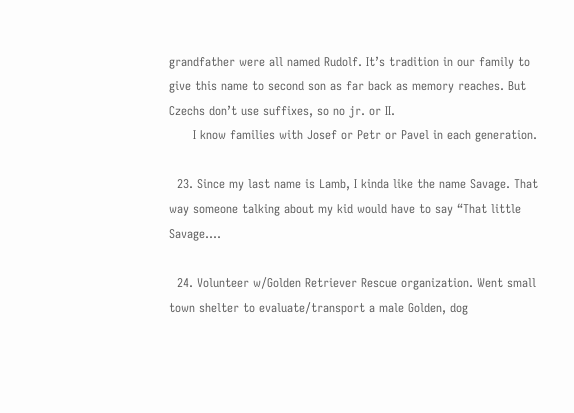grandfather were all named Rudolf. It’s tradition in our family to give this name to second son as far back as memory reaches. But Czechs don’t use suffixes, so no jr. or II.
      I know families with Josef or Petr or Pavel in each generation.

  23. Since my last name is Lamb, I kinda like the name Savage. That way someone talking about my kid would have to say “That little Savage….

  24. Volunteer w/Golden Retriever Rescue organization. Went small town shelter to evaluate/transport a male Golden, dog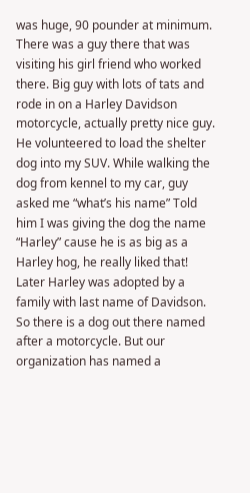was huge, 90 pounder at minimum. There was a guy there that was visiting his girl friend who worked there. Big guy with lots of tats and rode in on a Harley Davidson motorcycle, actually pretty nice guy. He volunteered to load the shelter dog into my SUV. While walking the dog from kennel to my car, guy asked me “what’s his name” Told him I was giving the dog the name “Harley” cause he is as big as a Harley hog, he really liked that! Later Harley was adopted by a family with last name of Davidson. So there is a dog out there named after a motorcycle. But our organization has named a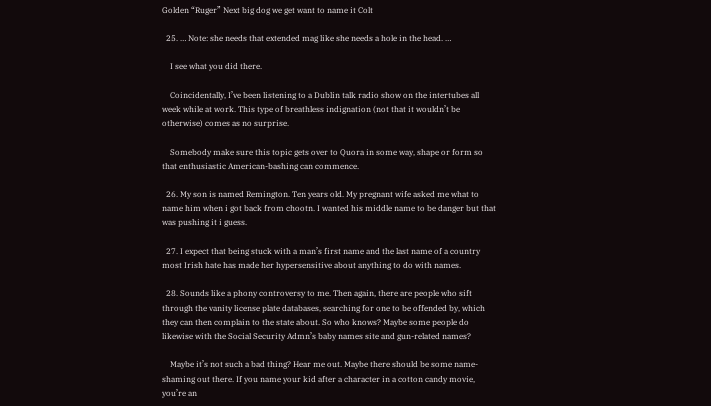Golden “Ruger” Next big dog we get want to name it Colt

  25. … Note: she needs that extended mag like she needs a hole in the head. …

    I see what you did there.

    Coincidentally, I’ve been listening to a Dublin talk radio show on the intertubes all week while at work. This type of breathless indignation (not that it wouldn’t be otherwise) comes as no surprise.

    Somebody make sure this topic gets over to Quora in some way, shape or form so that enthusiastic American-bashing can commence.

  26. My son is named Remington. Ten years old. My pregnant wife asked me what to name him when i got back from chootn. I wanted his middle name to be danger but that was pushing it i guess.

  27. I expect that being stuck with a man’s first name and the last name of a country most Irish hate has made her hypersensitive about anything to do with names.

  28. Sounds like a phony controversy to me. Then again, there are people who sift through the vanity license plate databases, searching for one to be offended by, which they can then complain to the state about. So who knows? Maybe some people do likewise with the Social Security Admn’s baby names site and gun-related names?

    Maybe it’s not such a bad thing? Hear me out. Maybe there should be some name-shaming out there. If you name your kid after a character in a cotton candy movie, you’re an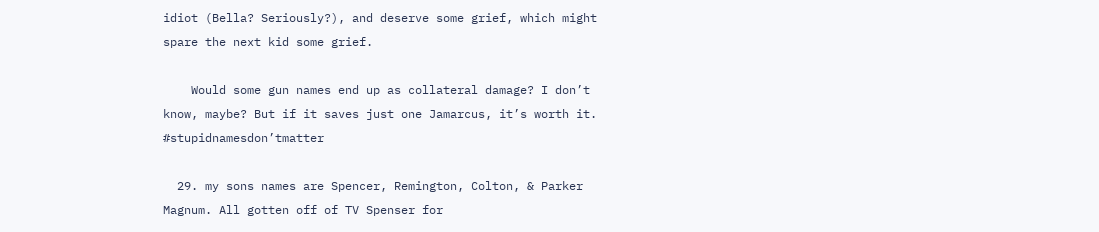idiot (Bella? Seriously?), and deserve some grief, which might spare the next kid some grief.

    Would some gun names end up as collateral damage? I don’t know, maybe? But if it saves just one Jamarcus, it’s worth it. #stupidnamesdon’tmatter

  29. my sons names are Spencer, Remington, Colton, & Parker Magnum. All gotten off of TV Spenser for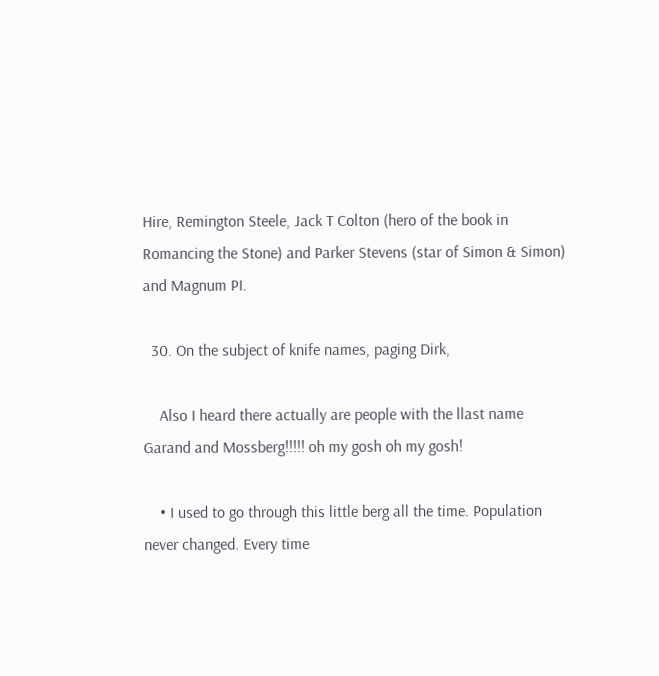Hire, Remington Steele, Jack T Colton (hero of the book in Romancing the Stone) and Parker Stevens (star of Simon & Simon) and Magnum PI.

  30. On the subject of knife names, paging Dirk,

    Also I heard there actually are people with the llast name Garand and Mossberg!!!!! oh my gosh oh my gosh!

    • I used to go through this little berg all the time. Population never changed. Every time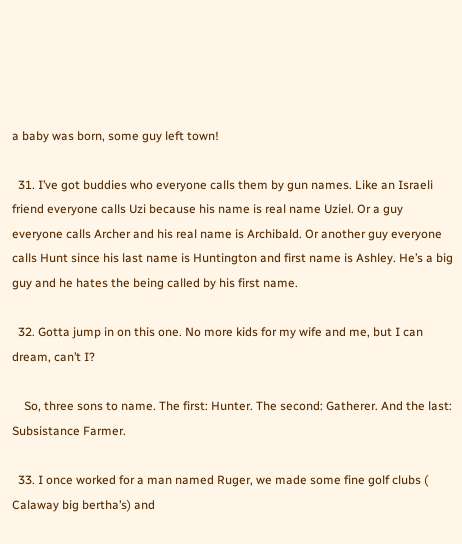a baby was born, some guy left town!

  31. I’ve got buddies who everyone calls them by gun names. Like an Israeli friend everyone calls Uzi because his name is real name Uziel. Or a guy everyone calls Archer and his real name is Archibald. Or another guy everyone calls Hunt since his last name is Huntington and first name is Ashley. He’s a big guy and he hates the being called by his first name.

  32. Gotta jump in on this one. No more kids for my wife and me, but I can dream, can’t I?

    So, three sons to name. The first: Hunter. The second: Gatherer. And the last: Subsistance Farmer.

  33. I once worked for a man named Ruger, we made some fine golf clubs ( Calaway big bertha’s) and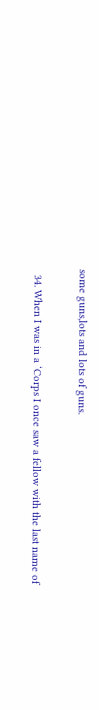some guns,lots and lots of guns.

  34. When I was in a ‘Corps I once saw a fellow with the last name of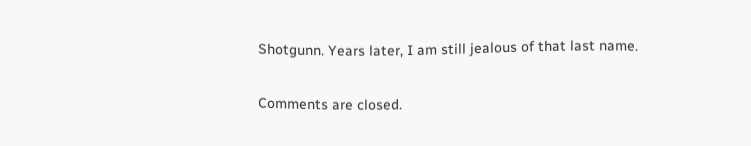Shotgunn. Years later, I am still jealous of that last name.

Comments are closed.